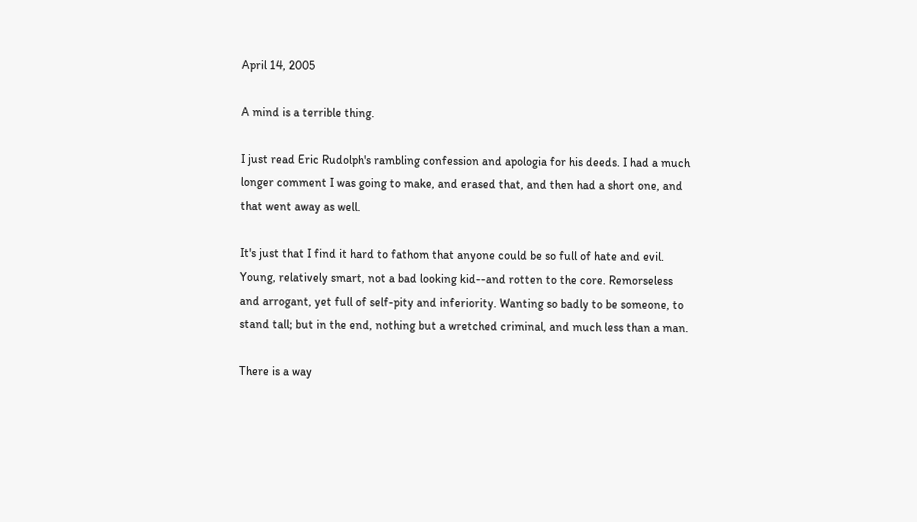April 14, 2005

A mind is a terrible thing.

I just read Eric Rudolph's rambling confession and apologia for his deeds. I had a much longer comment I was going to make, and erased that, and then had a short one, and that went away as well.

It's just that I find it hard to fathom that anyone could be so full of hate and evil. Young, relatively smart, not a bad looking kid--and rotten to the core. Remorseless and arrogant, yet full of self-pity and inferiority. Wanting so badly to be someone, to stand tall; but in the end, nothing but a wretched criminal, and much less than a man.

There is a way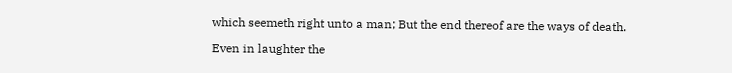which seemeth right unto a man; But the end thereof are the ways of death.

Even in laughter the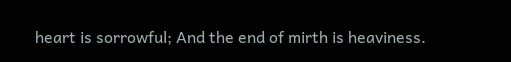heart is sorrowful; And the end of mirth is heaviness.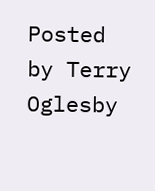Posted by Terry Oglesby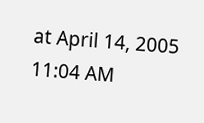at April 14, 2005 11:04 AM